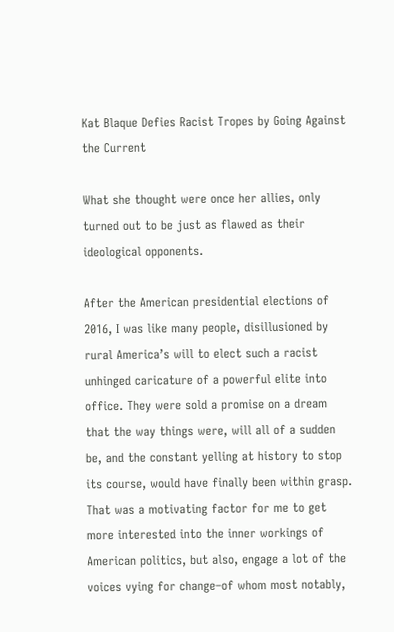Kat Blaque Defies Racist Tropes by Going Against the Current

What she thought were once her allies, only turned out to be just as flawed as their ideological opponents.

After the American presidential elections of 2016, I was like many people, disillusioned by rural America’s will to elect such a racist unhinged caricature of a powerful elite into office. They were sold a promise on a dream that the way things were, will all of a sudden be, and the constant yelling at history to stop its course, would have finally been within grasp. That was a motivating factor for me to get more interested into the inner workings of American politics, but also, engage a lot of the voices vying for change–of whom most notably,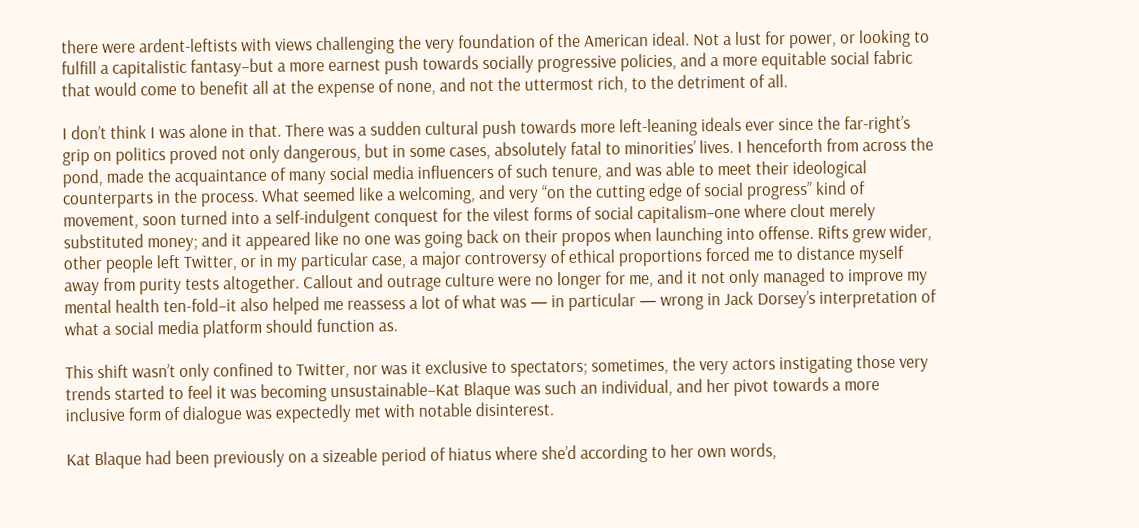there were ardent-leftists with views challenging the very foundation of the American ideal. Not a lust for power, or looking to fulfill a capitalistic fantasy–but a more earnest push towards socially progressive policies, and a more equitable social fabric that would come to benefit all at the expense of none, and not the uttermost rich, to the detriment of all.

I don’t think I was alone in that. There was a sudden cultural push towards more left-leaning ideals ever since the far-right’s grip on politics proved not only dangerous, but in some cases, absolutely fatal to minorities’ lives. I henceforth from across the pond, made the acquaintance of many social media influencers of such tenure, and was able to meet their ideological counterparts in the process. What seemed like a welcoming, and very “on the cutting edge of social progress” kind of movement, soon turned into a self-indulgent conquest for the vilest forms of social capitalism–one where clout merely substituted money; and it appeared like no one was going back on their propos when launching into offense. Rifts grew wider, other people left Twitter, or in my particular case, a major controversy of ethical proportions forced me to distance myself away from purity tests altogether. Callout and outrage culture were no longer for me, and it not only managed to improve my mental health ten-fold–it also helped me reassess a lot of what was — in particular — wrong in Jack Dorsey’s interpretation of what a social media platform should function as.

This shift wasn’t only confined to Twitter, nor was it exclusive to spectators; sometimes, the very actors instigating those very trends started to feel it was becoming unsustainable–Kat Blaque was such an individual, and her pivot towards a more inclusive form of dialogue was expectedly met with notable disinterest.

Kat Blaque had been previously on a sizeable period of hiatus where she’d according to her own words,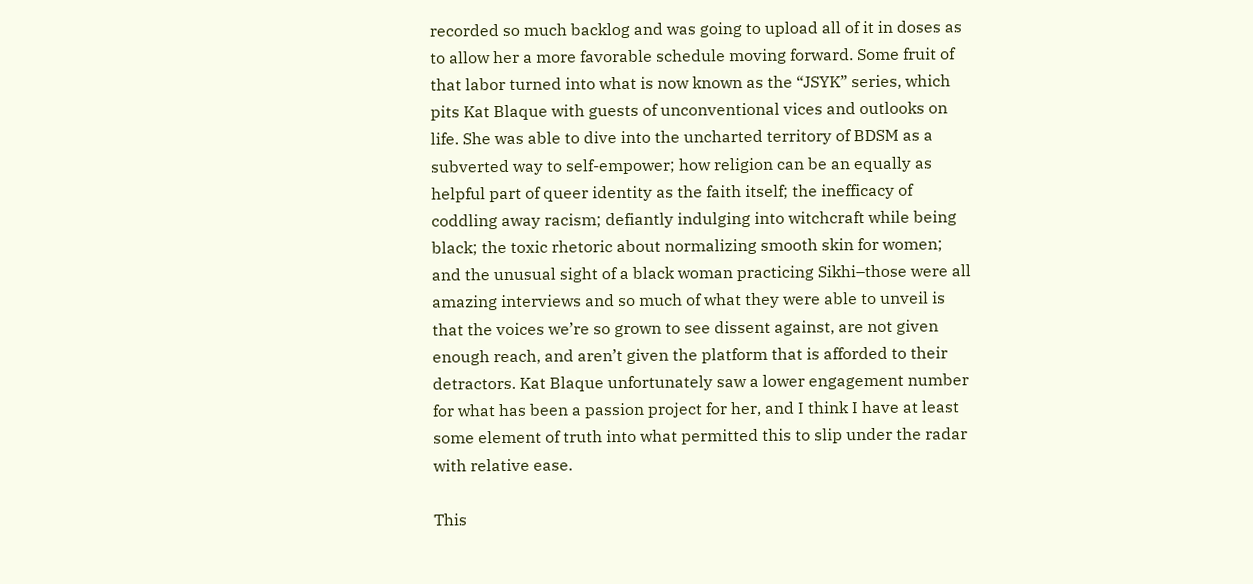recorded so much backlog and was going to upload all of it in doses as to allow her a more favorable schedule moving forward. Some fruit of that labor turned into what is now known as the “JSYK” series, which pits Kat Blaque with guests of unconventional vices and outlooks on life. She was able to dive into the uncharted territory of BDSM as a subverted way to self-empower; how religion can be an equally as helpful part of queer identity as the faith itself; the inefficacy of coddling away racism; defiantly indulging into witchcraft while being black; the toxic rhetoric about normalizing smooth skin for women; and the unusual sight of a black woman practicing Sikhi–those were all amazing interviews and so much of what they were able to unveil is that the voices we’re so grown to see dissent against, are not given enough reach, and aren’t given the platform that is afforded to their detractors. Kat Blaque unfortunately saw a lower engagement number for what has been a passion project for her, and I think I have at least some element of truth into what permitted this to slip under the radar with relative ease.

This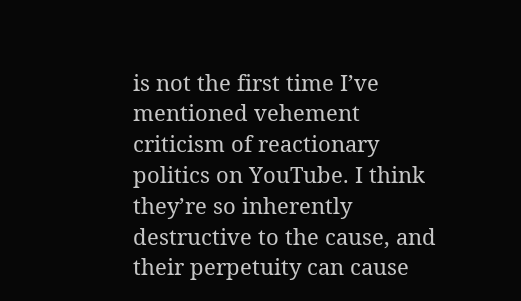is not the first time I’ve mentioned vehement criticism of reactionary politics on YouTube. I think they’re so inherently destructive to the cause, and their perpetuity can cause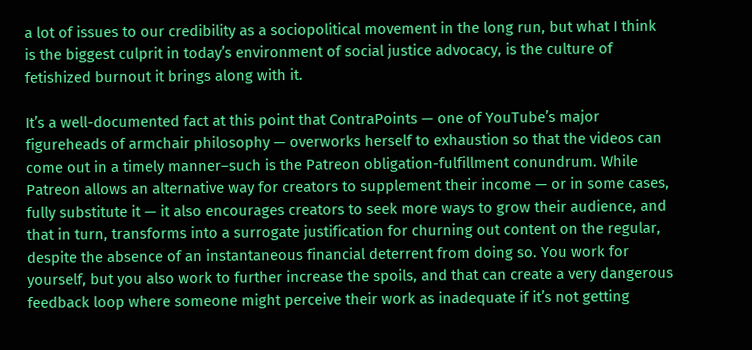a lot of issues to our credibility as a sociopolitical movement in the long run, but what I think is the biggest culprit in today’s environment of social justice advocacy, is the culture of fetishized burnout it brings along with it.

It’s a well-documented fact at this point that ContraPoints — one of YouTube’s major figureheads of armchair philosophy — overworks herself to exhaustion so that the videos can come out in a timely manner–such is the Patreon obligation-fulfillment conundrum. While Patreon allows an alternative way for creators to supplement their income — or in some cases, fully substitute it — it also encourages creators to seek more ways to grow their audience, and that in turn, transforms into a surrogate justification for churning out content on the regular, despite the absence of an instantaneous financial deterrent from doing so. You work for yourself, but you also work to further increase the spoils, and that can create a very dangerous feedback loop where someone might perceive their work as inadequate if it’s not getting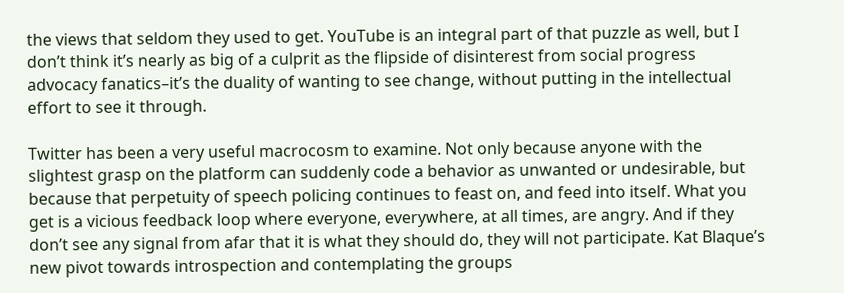the views that seldom they used to get. YouTube is an integral part of that puzzle as well, but I don’t think it’s nearly as big of a culprit as the flipside of disinterest from social progress advocacy fanatics–it’s the duality of wanting to see change, without putting in the intellectual effort to see it through.

Twitter has been a very useful macrocosm to examine. Not only because anyone with the slightest grasp on the platform can suddenly code a behavior as unwanted or undesirable, but because that perpetuity of speech policing continues to feast on, and feed into itself. What you get is a vicious feedback loop where everyone, everywhere, at all times, are angry. And if they don’t see any signal from afar that it is what they should do, they will not participate. Kat Blaque’s new pivot towards introspection and contemplating the groups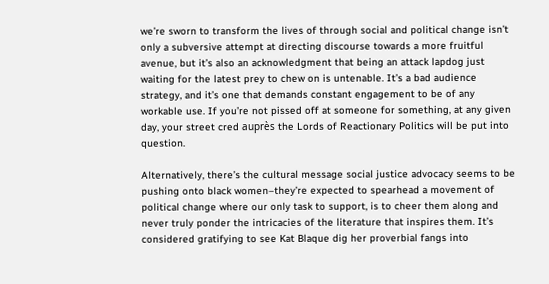we’re sworn to transform the lives of through social and political change isn’t only a subversive attempt at directing discourse towards a more fruitful avenue, but it’s also an acknowledgment that being an attack lapdog just waiting for the latest prey to chew on is untenable. It’s a bad audience strategy, and it’s one that demands constant engagement to be of any workable use. If you’re not pissed off at someone for something, at any given day, your street cred auprès the Lords of Reactionary Politics will be put into question.

Alternatively, there’s the cultural message social justice advocacy seems to be pushing onto black women–they’re expected to spearhead a movement of political change where our only task to support, is to cheer them along and never truly ponder the intricacies of the literature that inspires them. It’s considered gratifying to see Kat Blaque dig her proverbial fangs into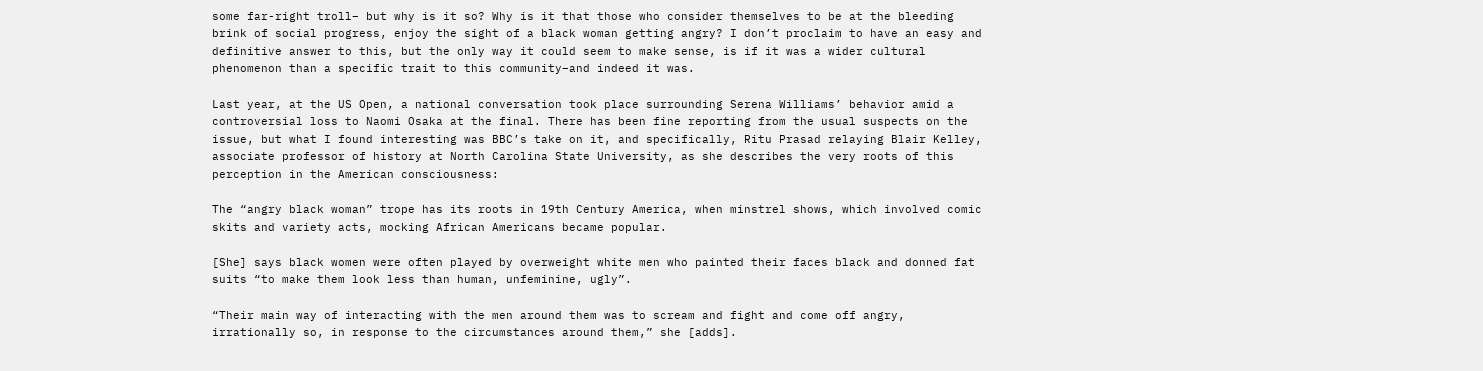some far-right troll– but why is it so? Why is it that those who consider themselves to be at the bleeding brink of social progress, enjoy the sight of a black woman getting angry? I don’t proclaim to have an easy and definitive answer to this, but the only way it could seem to make sense, is if it was a wider cultural phenomenon than a specific trait to this community–and indeed it was.

Last year, at the US Open, a national conversation took place surrounding Serena Williams’ behavior amid a controversial loss to Naomi Osaka at the final. There has been fine reporting from the usual suspects on the issue, but what I found interesting was BBC’s take on it, and specifically, Ritu Prasad relaying Blair Kelley, associate professor of history at North Carolina State University, as she describes the very roots of this perception in the American consciousness:

The “angry black woman” trope has its roots in 19th Century America, when minstrel shows, which involved comic skits and variety acts, mocking African Americans became popular.

[She] says black women were often played by overweight white men who painted their faces black and donned fat suits “to make them look less than human, unfeminine, ugly”.

“Their main way of interacting with the men around them was to scream and fight and come off angry, irrationally so, in response to the circumstances around them,” she [adds].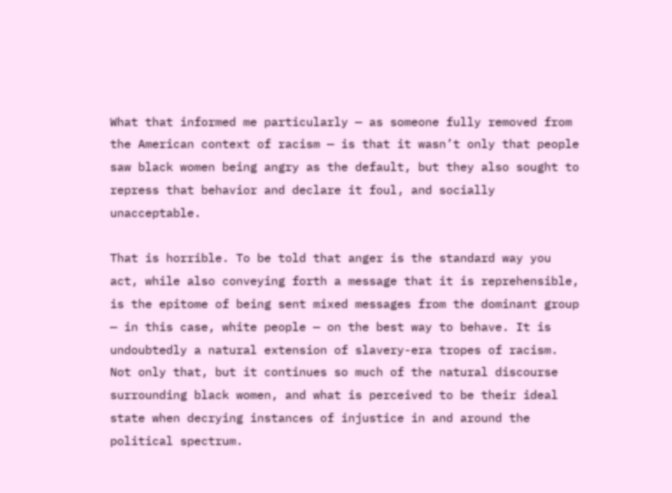What that informed me particularly — as someone fully removed from the American context of racism — is that it wasn’t only that people saw black women being angry as the default, but they also sought to repress that behavior and declare it foul, and socially unacceptable.

That is horrible. To be told that anger is the standard way you act, while also conveying forth a message that it is reprehensible, is the epitome of being sent mixed messages from the dominant group — in this case, white people — on the best way to behave. It is undoubtedly a natural extension of slavery-era tropes of racism. Not only that, but it continues so much of the natural discourse surrounding black women, and what is perceived to be their ideal state when decrying instances of injustice in and around the political spectrum.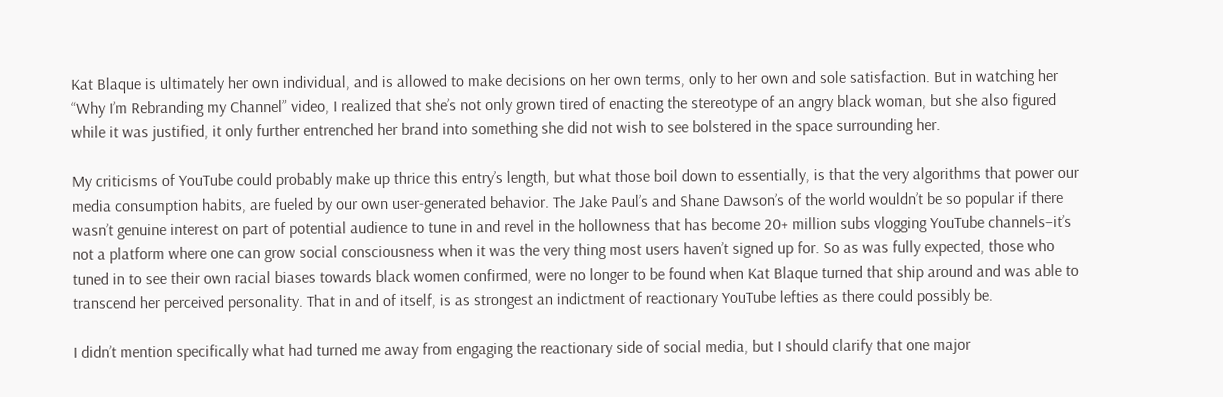Kat Blaque is ultimately her own individual, and is allowed to make decisions on her own terms, only to her own and sole satisfaction. But in watching her “Why I’m Rebranding my Channel” video, I realized that she’s not only grown tired of enacting the stereotype of an angry black woman, but she also figured while it was justified, it only further entrenched her brand into something she did not wish to see bolstered in the space surrounding her.

My criticisms of YouTube could probably make up thrice this entry’s length, but what those boil down to essentially, is that the very algorithms that power our media consumption habits, are fueled by our own user-generated behavior. The Jake Paul’s and Shane Dawson’s of the world wouldn’t be so popular if there wasn’t genuine interest on part of potential audience to tune in and revel in the hollowness that has become 20+ million subs vlogging YouTube channels–it’s not a platform where one can grow social consciousness when it was the very thing most users haven’t signed up for. So as was fully expected, those who tuned in to see their own racial biases towards black women confirmed, were no longer to be found when Kat Blaque turned that ship around and was able to transcend her perceived personality. That in and of itself, is as strongest an indictment of reactionary YouTube lefties as there could possibly be.

I didn’t mention specifically what had turned me away from engaging the reactionary side of social media, but I should clarify that one major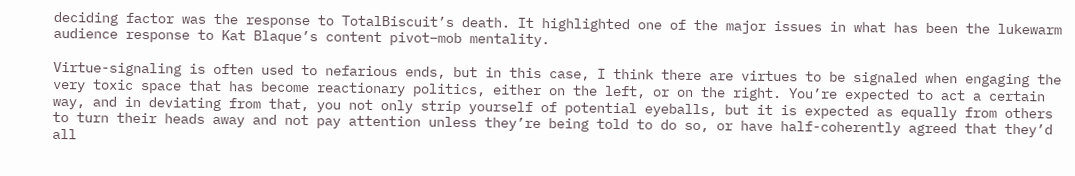deciding factor was the response to TotalBiscuit’s death. It highlighted one of the major issues in what has been the lukewarm audience response to Kat Blaque’s content pivot–mob mentality.

Virtue-signaling is often used to nefarious ends, but in this case, I think there are virtues to be signaled when engaging the very toxic space that has become reactionary politics, either on the left, or on the right. You’re expected to act a certain way, and in deviating from that, you not only strip yourself of potential eyeballs, but it is expected as equally from others to turn their heads away and not pay attention unless they’re being told to do so, or have half-coherently agreed that they’d all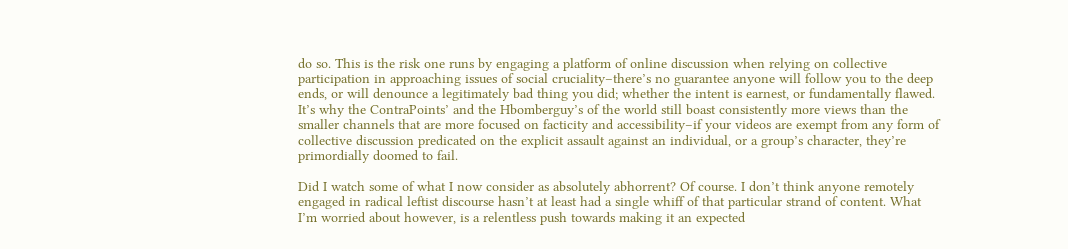do so. This is the risk one runs by engaging a platform of online discussion when relying on collective participation in approaching issues of social cruciality–there’s no guarantee anyone will follow you to the deep ends, or will denounce a legitimately bad thing you did; whether the intent is earnest, or fundamentally flawed. It’s why the ContraPoints’ and the Hbomberguy’s of the world still boast consistently more views than the smaller channels that are more focused on facticity and accessibility–if your videos are exempt from any form of collective discussion predicated on the explicit assault against an individual, or a group’s character, they’re primordially doomed to fail.

Did I watch some of what I now consider as absolutely abhorrent? Of course. I don’t think anyone remotely engaged in radical leftist discourse hasn’t at least had a single whiff of that particular strand of content. What I’m worried about however, is a relentless push towards making it an expected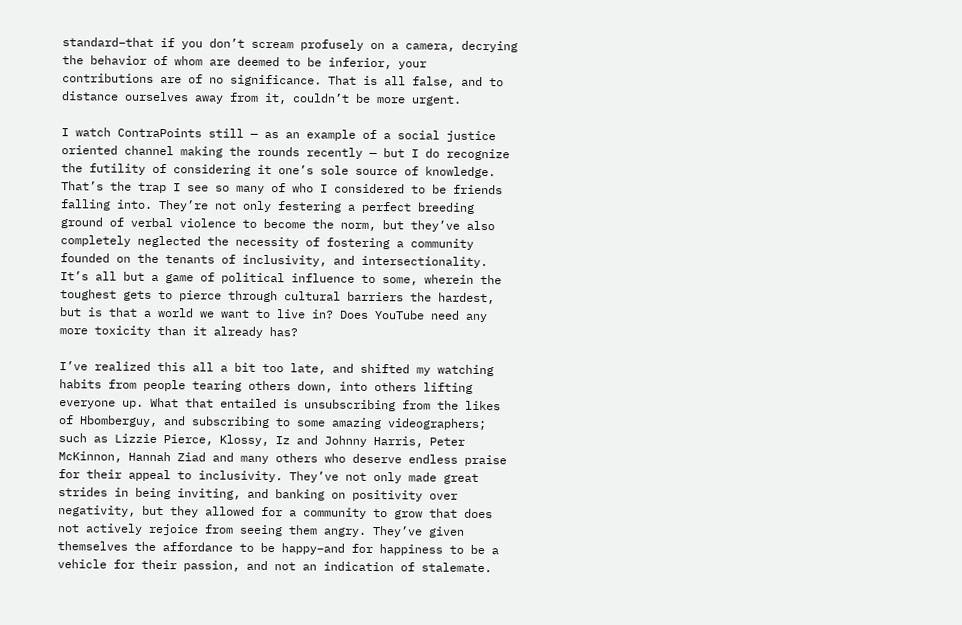standard–that if you don’t scream profusely on a camera, decrying the behavior of whom are deemed to be inferior, your contributions are of no significance. That is all false, and to distance ourselves away from it, couldn’t be more urgent.

I watch ContraPoints still — as an example of a social justice oriented channel making the rounds recently — but I do recognize the futility of considering it one’s sole source of knowledge. That’s the trap I see so many of who I considered to be friends falling into. They’re not only festering a perfect breeding ground of verbal violence to become the norm, but they’ve also completely neglected the necessity of fostering a community founded on the tenants of inclusivity, and intersectionality. It’s all but a game of political influence to some, wherein the toughest gets to pierce through cultural barriers the hardest, but is that a world we want to live in? Does YouTube need any more toxicity than it already has?

I’ve realized this all a bit too late, and shifted my watching habits from people tearing others down, into others lifting everyone up. What that entailed is unsubscribing from the likes of Hbomberguy, and subscribing to some amazing videographers; such as Lizzie Pierce, Klossy, Iz and Johnny Harris, Peter McKinnon, Hannah Ziad and many others who deserve endless praise for their appeal to inclusivity. They’ve not only made great strides in being inviting, and banking on positivity over negativity, but they allowed for a community to grow that does not actively rejoice from seeing them angry. They’ve given themselves the affordance to be happy–and for happiness to be a vehicle for their passion, and not an indication of stalemate.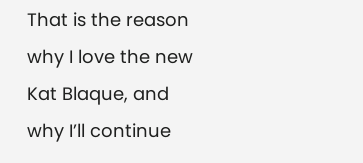That is the reason why I love the new Kat Blaque, and why I’ll continue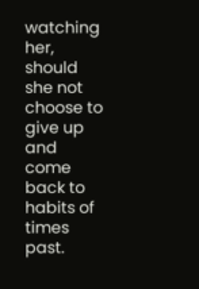watching her, should she not choose to give up and come back to habits of times past.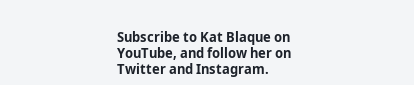Subscribe to Kat Blaque on YouTube, and follow her on Twitter and Instagram.